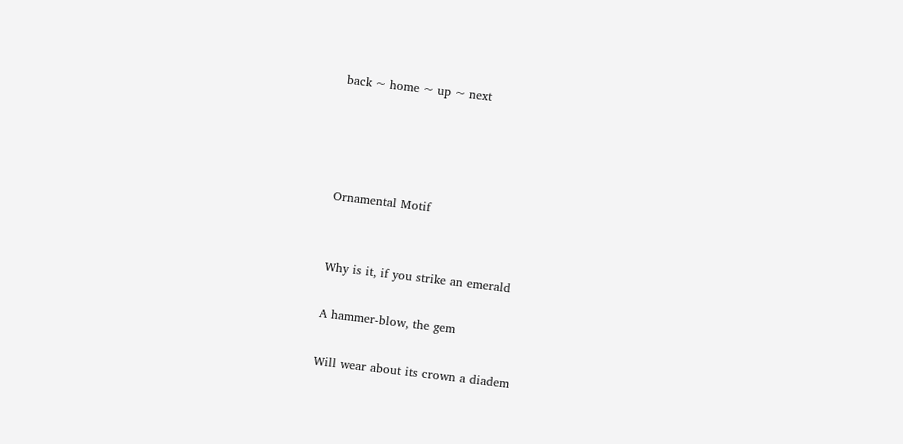back ~ home ~ up ~ next




Ornamental Motif


Why is it, if you strike an emerald

A hammer-blow, the gem

Will wear about its crown a diadem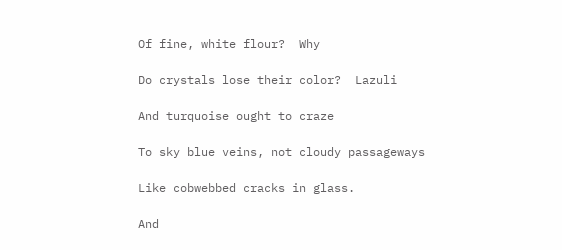Of fine, white flour?  Why

Do crystals lose their color?  Lazuli

And turquoise ought to craze

To sky blue veins, not cloudy passageways

Like cobwebbed cracks in glass.

And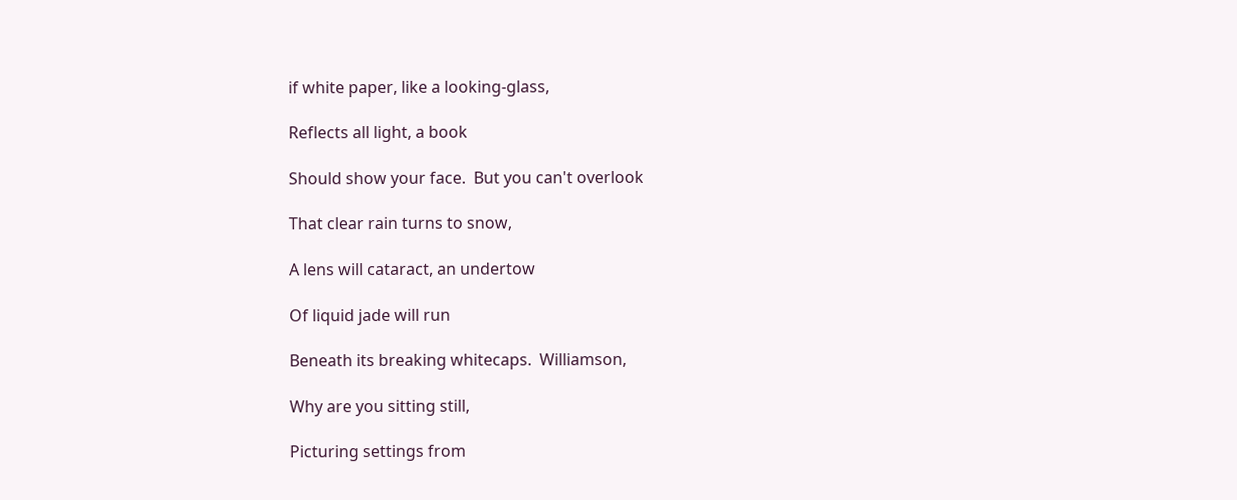if white paper, like a looking-glass,

Reflects all light, a book

Should show your face.  But you can't overlook

That clear rain turns to snow,

A lens will cataract, an undertow

Of liquid jade will run

Beneath its breaking whitecaps.  Williamson,

Why are you sitting still,

Picturing settings from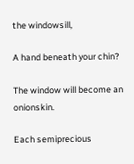the windowsill,

A hand beneath your chin?

The window will become an onionskin.

Each semiprecious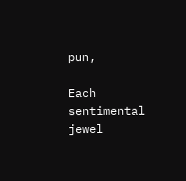pun,

Each sentimental jewel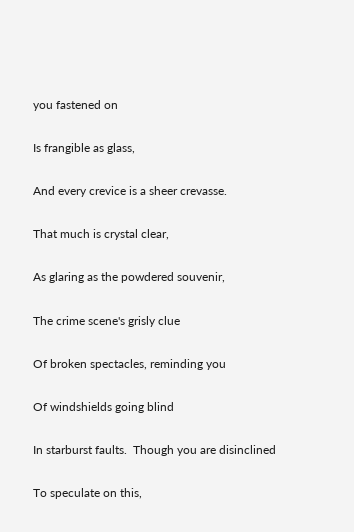you fastened on

Is frangible as glass,

And every crevice is a sheer crevasse.

That much is crystal clear,

As glaring as the powdered souvenir,

The crime scene's grisly clue

Of broken spectacles, reminding you

Of windshields going blind

In starburst faults.  Though you are disinclined

To speculate on this,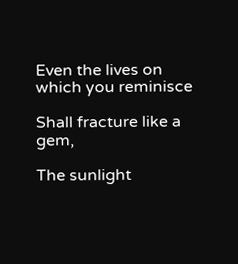Even the lives on which you reminisce

Shall fracture like a gem,

The sunlight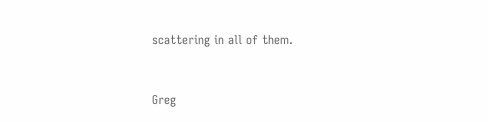scattering in all of them.


Greg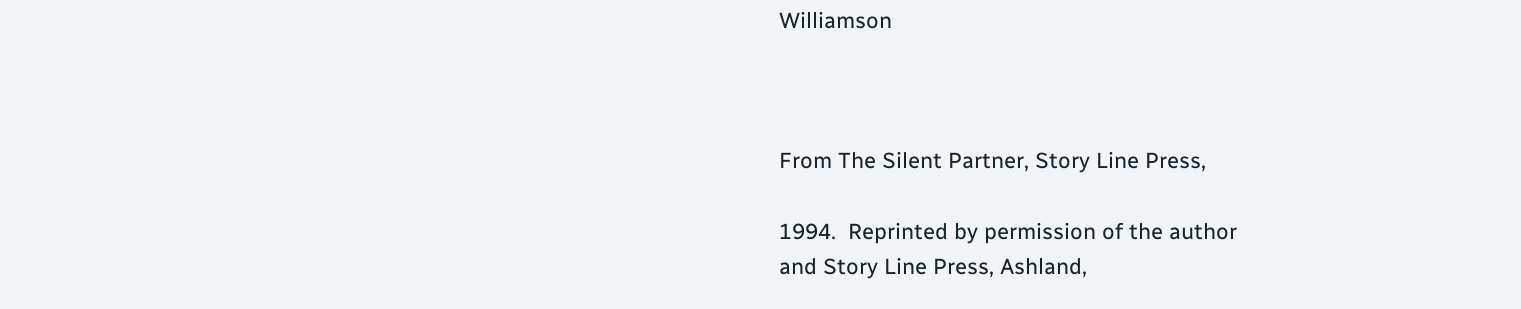Williamson



From The Silent Partner, Story Line Press,

1994.  Reprinted by permission of the author
and Story Line Press, Ashland,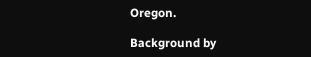Oregon.

Background by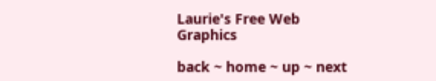Laurie's Free Web Graphics

back ~ home ~ up ~ next